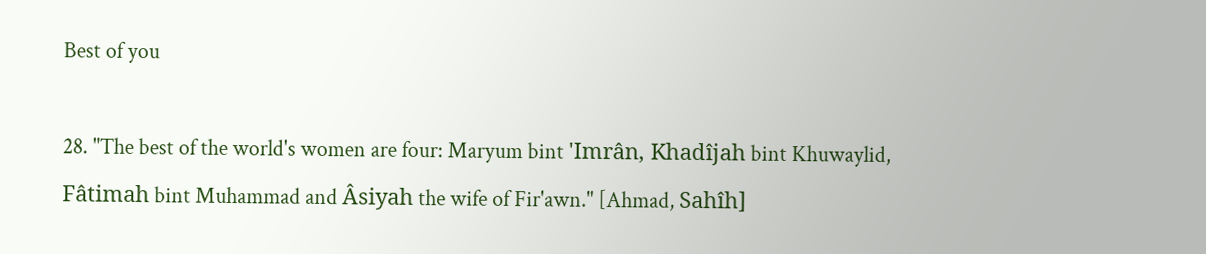Best of you

28. "The best of the world's women are four: Maryum bint 'Imrân, Khadîjah bint Khuwaylid, Fâtimah bint Muhammad and Âsiyah the wife of Fir'awn." [Ahmad, Sahîh]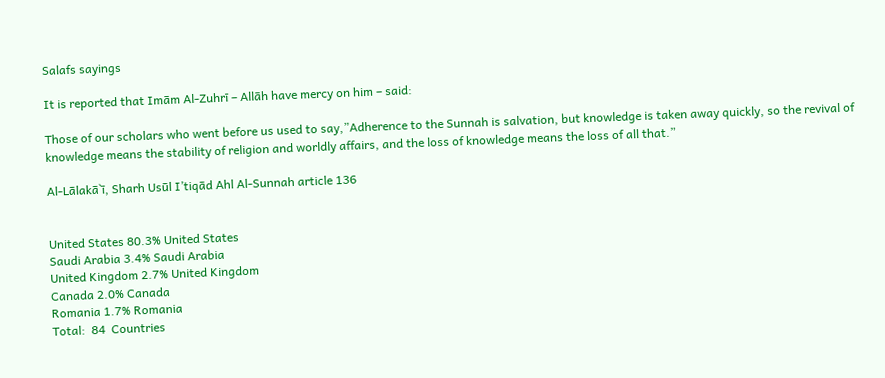Salafs sayings

It is reported that Imām Al-Zuhrī – Allāh have mercy on him – said:

Those of our scholars who went before us used to say,”Adherence to the Sunnah is salvation, but knowledge is taken away quickly, so the revival of knowledge means the stability of religion and worldly affairs, and the loss of knowledge means the loss of all that.”

Al-Lālakā`ī, Sharh Usūl I’tiqād Ahl Al-Sunnah article 136


United States 80.3% United States
Saudi Arabia 3.4% Saudi Arabia
United Kingdom 2.7% United Kingdom
Canada 2.0% Canada
Romania 1.7% Romania
Total:  84  Countries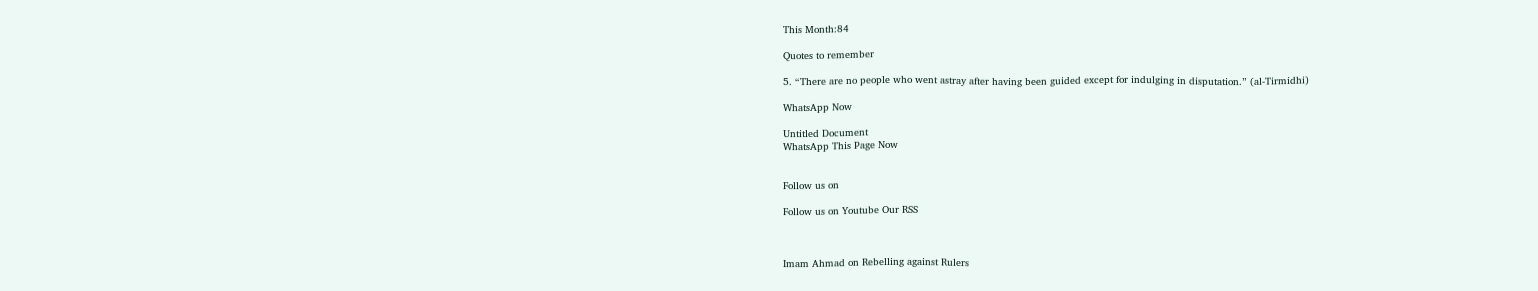This Month:84

Quotes to remember

5. “There are no people who went astray after having been guided except for indulging in disputation.” (al-Tirmidhi)

WhatsApp Now

Untitled Document
WhatsApp This Page Now


Follow us on

Follow us on Youtube Our RSS



Imam Ahmad on Rebelling against Rulers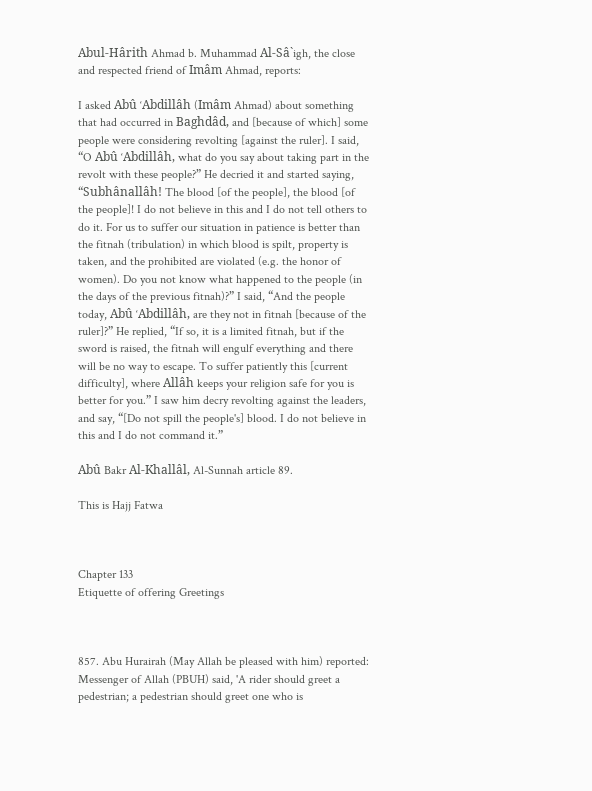Abul-Hârith Ahmad b. Muhammad Al-Sâ`igh, the close and respected friend of Imâm Ahmad, reports:

I asked Abû ‘Abdillâh (Imâm Ahmad) about something that had occurred in Baghdâd, and [because of which] some people were considering revolting [against the ruler]. I said, “O Abû ‘Abdillâh, what do you say about taking part in the revolt with these people?” He decried it and started saying, “Subhânallâh! The blood [of the people], the blood [of the people]! I do not believe in this and I do not tell others to do it. For us to suffer our situation in patience is better than the fitnah (tribulation) in which blood is spilt, property is taken, and the prohibited are violated (e.g. the honor of women). Do you not know what happened to the people (in the days of the previous fitnah)?” I said, “And the people today, Abû ‘Abdillâh, are they not in fitnah [because of the ruler]?” He replied, “If so, it is a limited fitnah, but if the sword is raised, the fitnah will engulf everything and there will be no way to escape. To suffer patiently this [current difficulty], where Allâh keeps your religion safe for you is better for you.” I saw him decry revolting against the leaders, and say, “[Do not spill the people's] blood. I do not believe in this and I do not command it.”

Abû Bakr Al-Khallâl, Al-Sunnah article 89.

This is Hajj Fatwa



Chapter 133
Etiquette of offering Greetings



857. Abu Hurairah (May Allah be pleased with him) reported: Messenger of Allah (PBUH) said, 'A rider should greet a pedestrian; a pedestrian should greet one who is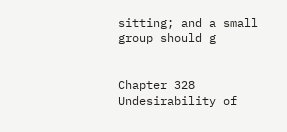sitting; and a small group should g


Chapter 328
Undesirability of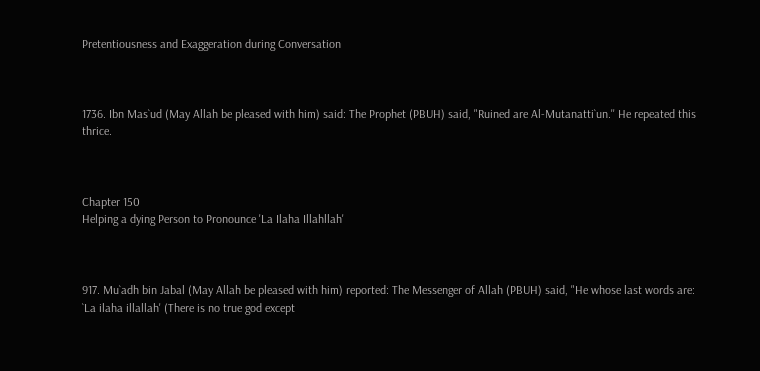Pretentiousness and Exaggeration during Conversation



1736. Ibn Mas`ud (May Allah be pleased with him) said: The Prophet (PBUH) said, "Ruined are Al-Mutanatti`un.'' He repeated this thrice.



Chapter 150
Helping a dying Person to Pronounce 'La Ilaha Illahllah'



917. Mu`adh bin Jabal (May Allah be pleased with him) reported: The Messenger of Allah (PBUH) said, "He whose last words are: `La ilaha illallah' (There is no true god except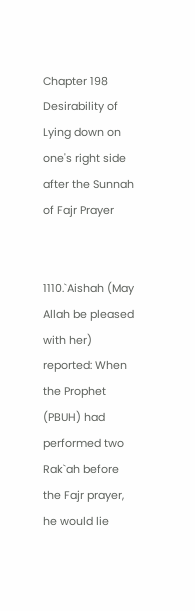Chapter 198
Desirability of Lying down on one's right side after the Sunnah of Fajr Prayer


1110.`Aishah (May Allah be pleased with her) reported: When the Prophet (PBUH) had performed two Rak`ah before the Fajr prayer, he would lie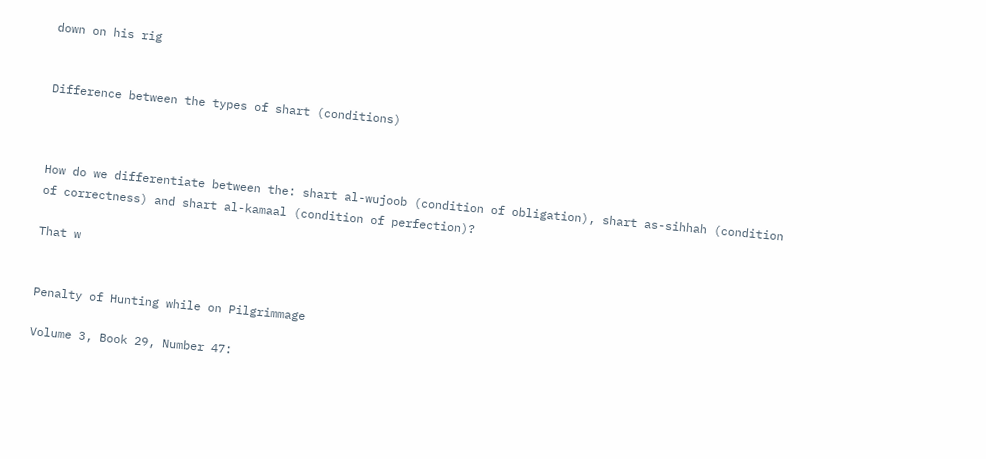down on his rig


Difference between the types of shart (conditions)



How do we differentiate between the: shart al-wujoob (condition of obligation), shart as-sihhah (condition of correctness) and shart al-kamaal (condition of perfection)?

That w


Penalty of Hunting while on Pilgrimmage

Volume 3, Book 29, Number 47: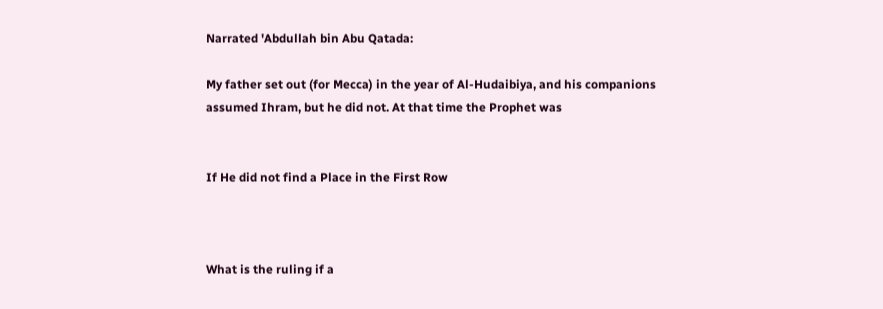Narrated 'Abdullah bin Abu Qatada:

My father set out (for Mecca) in the year of Al-Hudaibiya, and his companions assumed Ihram, but he did not. At that time the Prophet was


If He did not find a Place in the First Row



What is the ruling if a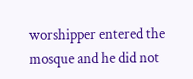worshipper entered the mosque and he did not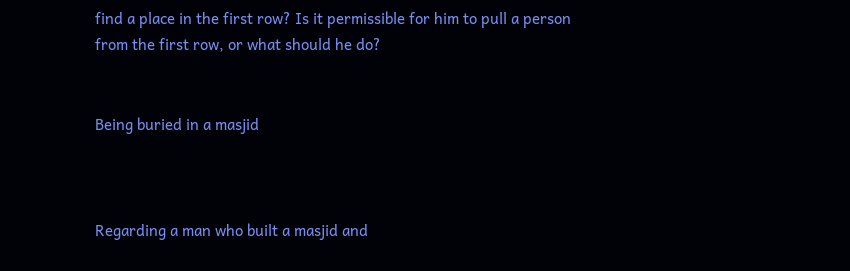find a place in the first row? Is it permissible for him to pull a person from the first row, or what should he do?


Being buried in a masjid



Regarding a man who built a masjid and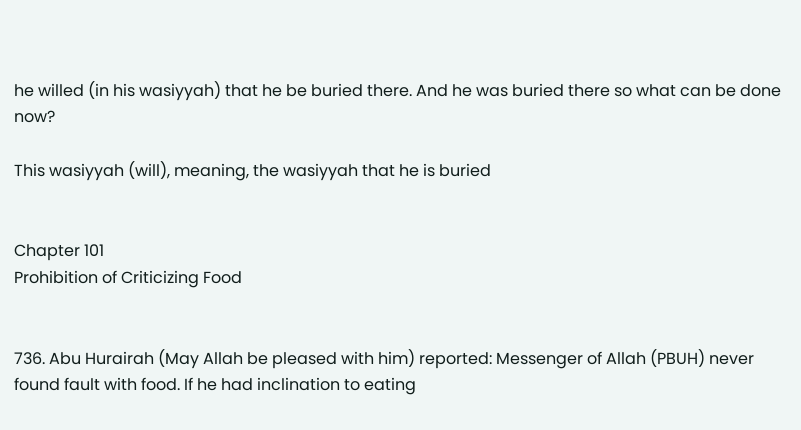he willed (in his wasiyyah) that he be buried there. And he was buried there so what can be done now?

This wasiyyah (will), meaning, the wasiyyah that he is buried


Chapter 101
Prohibition of Criticizing Food


736. Abu Hurairah (May Allah be pleased with him) reported: Messenger of Allah (PBUH) never found fault with food. If he had inclination to eating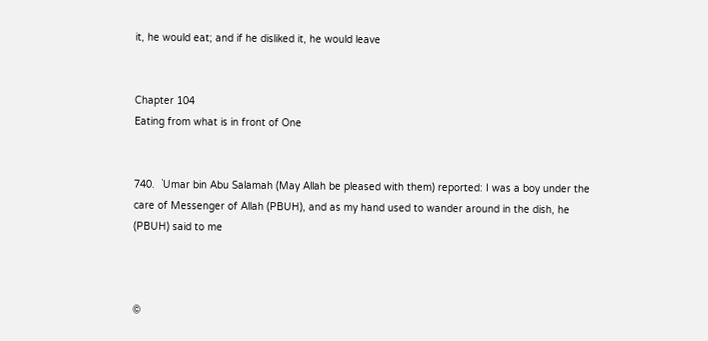it, he would eat; and if he disliked it, he would leave


Chapter 104
Eating from what is in front of One


740.  `Umar bin Abu Salamah (May Allah be pleased with them) reported: I was a boy under the care of Messenger of Allah (PBUH), and as my hand used to wander around in the dish, he (PBUH) said to me



©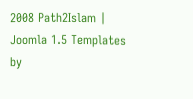2008 Path2Islam | Joomla 1.5 Templates by